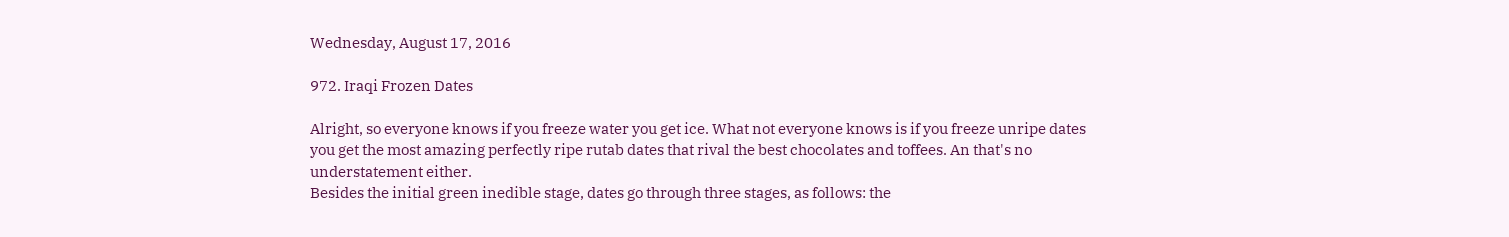Wednesday, August 17, 2016

972. Iraqi Frozen Dates

Alright, so everyone knows if you freeze water you get ice. What not everyone knows is if you freeze unripe dates you get the most amazing perfectly ripe rutab dates that rival the best chocolates and toffees. An that's no understatement either.
Besides the initial green inedible stage, dates go through three stages, as follows: the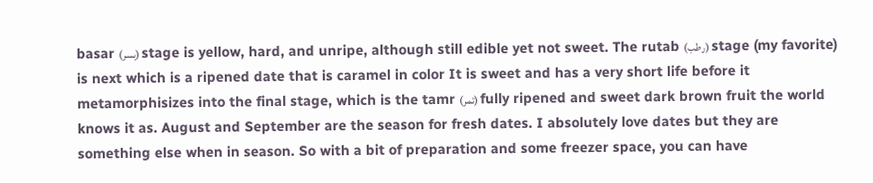basar (بسر) stage is yellow, hard, and unripe, although still edible yet not sweet. The rutab (رطب) stage (my favorite) is next which is a ripened date that is caramel in color It is sweet and has a very short life before it metamorphisizes into the final stage, which is the tamr (تمر) fully ripened and sweet dark brown fruit the world knows it as. August and September are the season for fresh dates. I absolutely love dates but they are something else when in season. So with a bit of preparation and some freezer space, you can have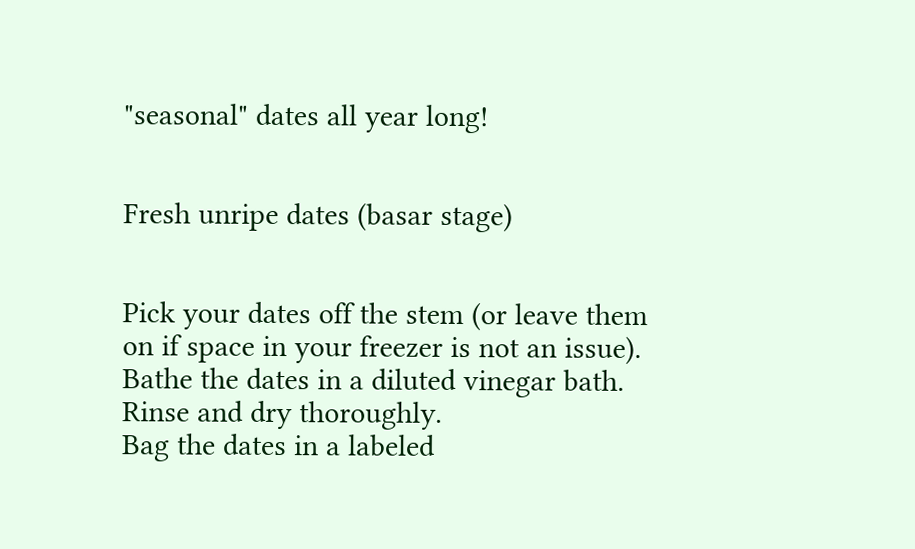"seasonal" dates all year long!


Fresh unripe dates (basar stage)


Pick your dates off the stem (or leave them on if space in your freezer is not an issue).
Bathe the dates in a diluted vinegar bath. Rinse and dry thoroughly.
Bag the dates in a labeled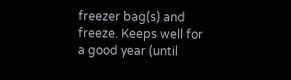freezer bag(s) and freeze. Keeps well for a good year (until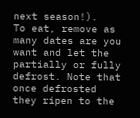next season!).
To eat, remove as many dates are you want and let the partially or fully defrost. Note that once defrosted they ripen to the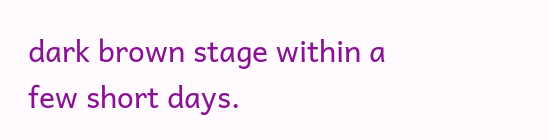dark brown stage within a few short days.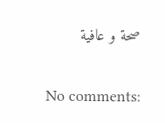صحة و عافية

No comments: